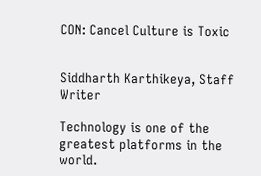CON: Cancel Culture is Toxic


Siddharth Karthikeya, Staff Writer

Technology is one of the greatest platforms in the world.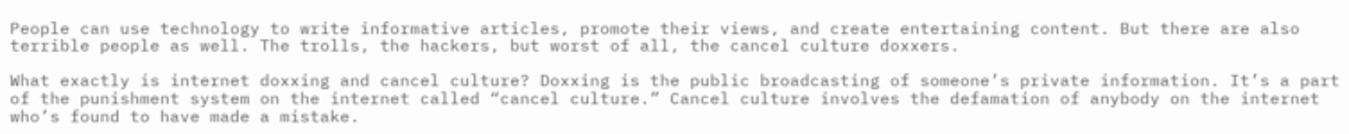People can use technology to write informative articles, promote their views, and create entertaining content. But there are also terrible people as well. The trolls, the hackers, but worst of all, the cancel culture doxxers.

What exactly is internet doxxing and cancel culture? Doxxing is the public broadcasting of someone’s private information. It’s a part of the punishment system on the internet called “cancel culture.” Cancel culture involves the defamation of anybody on the internet who’s found to have made a mistake.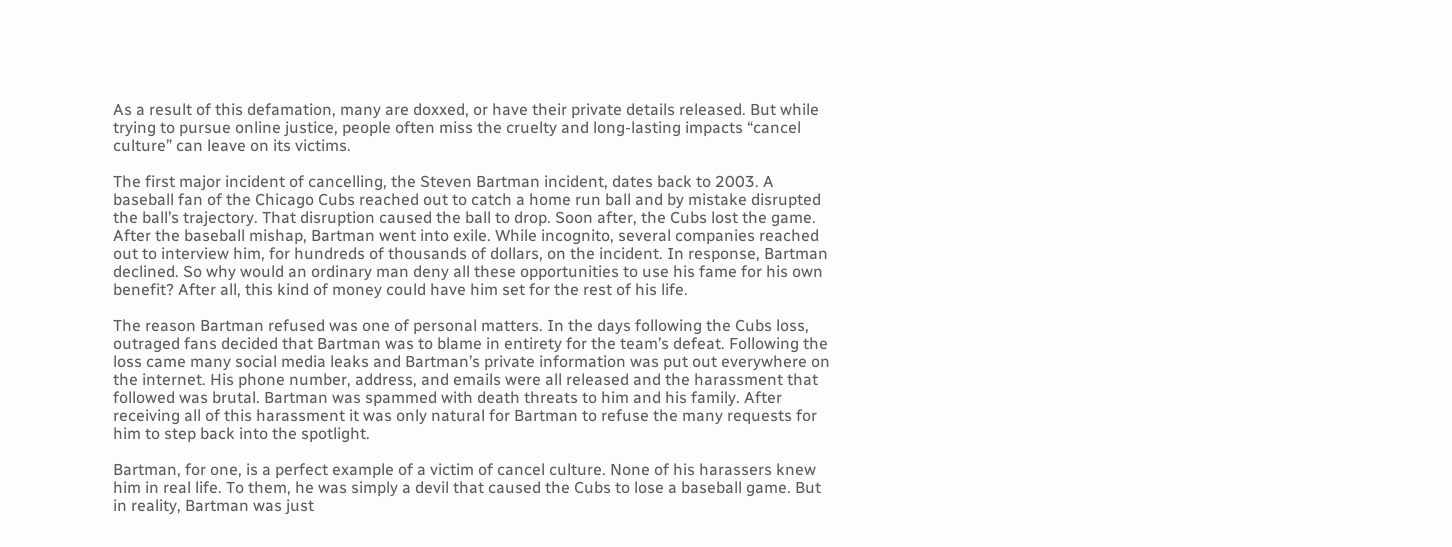As a result of this defamation, many are doxxed, or have their private details released. But while trying to pursue online justice, people often miss the cruelty and long-lasting impacts “cancel culture” can leave on its victims.

The first major incident of cancelling, the Steven Bartman incident, dates back to 2003. A baseball fan of the Chicago Cubs reached out to catch a home run ball and by mistake disrupted the ball’s trajectory. That disruption caused the ball to drop. Soon after, the Cubs lost the game. After the baseball mishap, Bartman went into exile. While incognito, several companies reached out to interview him, for hundreds of thousands of dollars, on the incident. In response, Bartman declined. So why would an ordinary man deny all these opportunities to use his fame for his own benefit? After all, this kind of money could have him set for the rest of his life.

The reason Bartman refused was one of personal matters. In the days following the Cubs loss, outraged fans decided that Bartman was to blame in entirety for the team’s defeat. Following the loss came many social media leaks and Bartman’s private information was put out everywhere on the internet. His phone number, address, and emails were all released and the harassment that followed was brutal. Bartman was spammed with death threats to him and his family. After receiving all of this harassment it was only natural for Bartman to refuse the many requests for him to step back into the spotlight.

Bartman, for one, is a perfect example of a victim of cancel culture. None of his harassers knew him in real life. To them, he was simply a devil that caused the Cubs to lose a baseball game. But in reality, Bartman was just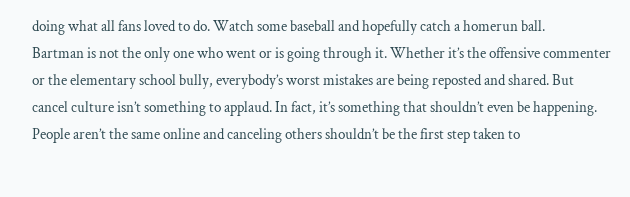doing what all fans loved to do. Watch some baseball and hopefully catch a homerun ball.
Bartman is not the only one who went or is going through it. Whether it’s the offensive commenter or the elementary school bully, everybody’s worst mistakes are being reposted and shared. But cancel culture isn’t something to applaud. In fact, it’s something that shouldn’t even be happening. People aren’t the same online and canceling others shouldn’t be the first step taken to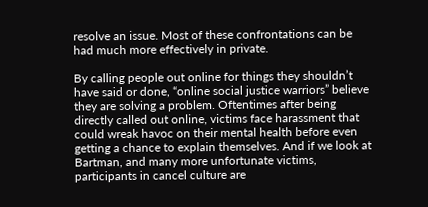resolve an issue. Most of these confrontations can be had much more effectively in private.

By calling people out online for things they shouldn’t have said or done, “online social justice warriors” believe they are solving a problem. Oftentimes after being directly called out online, victims face harassment that could wreak havoc on their mental health before even getting a chance to explain themselves. And if we look at Bartman, and many more unfortunate victims, participants in cancel culture are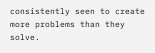consistently seen to create more problems than they solve.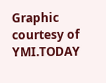Graphic courtesy of YMI.TODAY